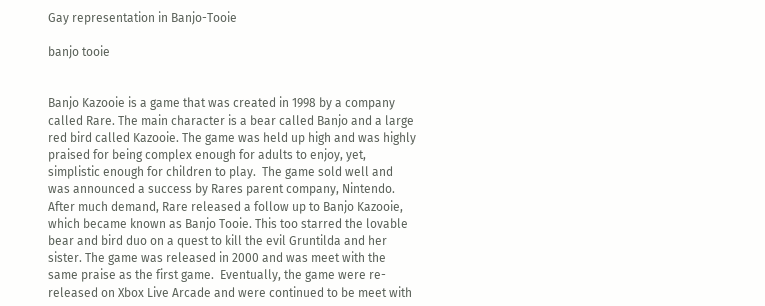Gay representation in Banjo-Tooie

banjo tooie


Banjo Kazooie is a game that was created in 1998 by a company called Rare. The main character is a bear called Banjo and a large red bird called Kazooie. The game was held up high and was highly praised for being complex enough for adults to enjoy, yet, simplistic enough for children to play.  The game sold well and was announced a success by Rares parent company, Nintendo. After much demand, Rare released a follow up to Banjo Kazooie, which became known as Banjo Tooie. This too starred the lovable bear and bird duo on a quest to kill the evil Gruntilda and her sister. The game was released in 2000 and was meet with the same praise as the first game.  Eventually, the game were re-released on Xbox Live Arcade and were continued to be meet with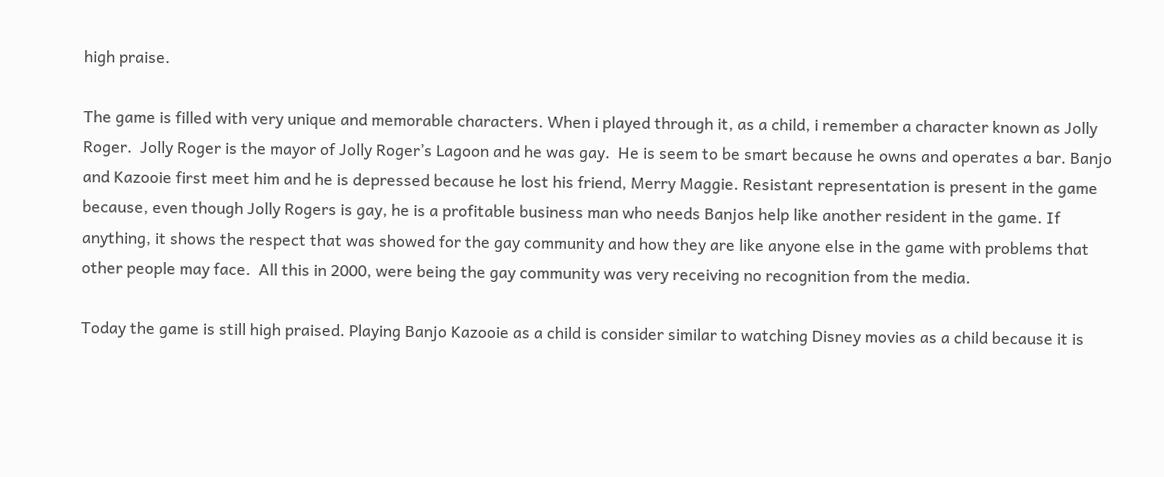high praise.

The game is filled with very unique and memorable characters. When i played through it, as a child, i remember a character known as Jolly Roger.  Jolly Roger is the mayor of Jolly Roger’s Lagoon and he was gay.  He is seem to be smart because he owns and operates a bar. Banjo and Kazooie first meet him and he is depressed because he lost his friend, Merry Maggie. Resistant representation is present in the game because, even though Jolly Rogers is gay, he is a profitable business man who needs Banjos help like another resident in the game. If anything, it shows the respect that was showed for the gay community and how they are like anyone else in the game with problems that other people may face.  All this in 2000, were being the gay community was very receiving no recognition from the media.

Today the game is still high praised. Playing Banjo Kazooie as a child is consider similar to watching Disney movies as a child because it is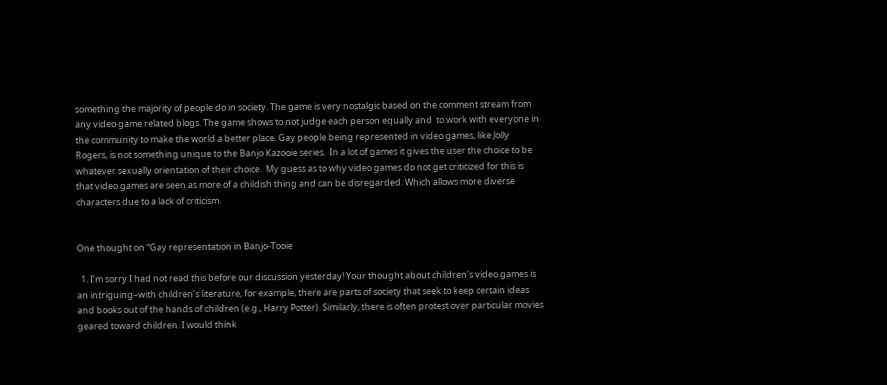something the majority of people do in society. The game is very nostalgic based on the comment stream from any video game related blogs. The game shows to not judge each person equally and  to work with everyone in the community to make the world a better place. Gay people being represented in video games, like Jolly Rogers, is not something unique to the Banjo Kazooie series.  In a lot of games it gives the user the choice to be whatever sexually orientation of their choice.  My guess as to why video games do not get criticized for this is that video games are seen as more of a childish thing and can be disregarded. Which allows more diverse characters due to a lack of criticism.


One thought on “Gay representation in Banjo-Tooie

  1. I’m sorry I had not read this before our discussion yesterday! Your thought about children’s video games is an intriguing–with children’s literature, for example, there are parts of society that seek to keep certain ideas and books out of the hands of children (e.g., Harry Potter). Similarly, there is often protest over particular movies geared toward children. I would think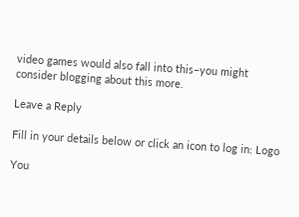video games would also fall into this–you might consider blogging about this more.

Leave a Reply

Fill in your details below or click an icon to log in: Logo

You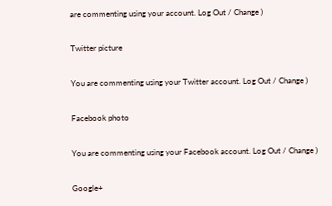are commenting using your account. Log Out / Change )

Twitter picture

You are commenting using your Twitter account. Log Out / Change )

Facebook photo

You are commenting using your Facebook account. Log Out / Change )

Google+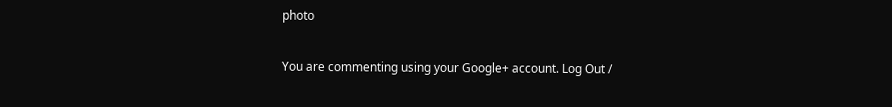photo

You are commenting using your Google+ account. Log Out /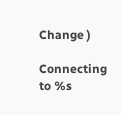Change )

Connecting to %s